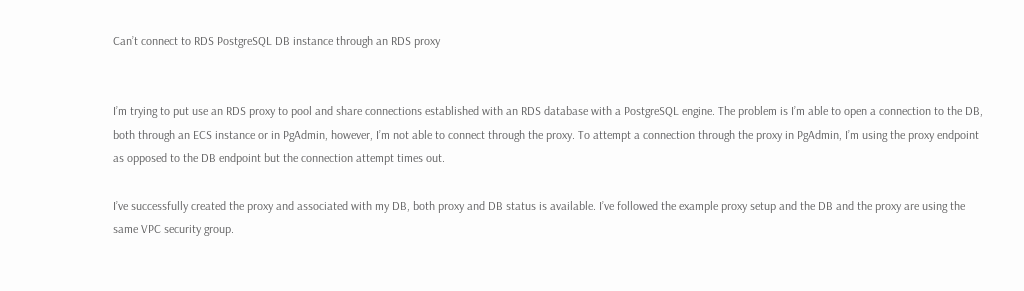Can’t connect to RDS PostgreSQL DB instance through an RDS proxy


I’m trying to put use an RDS proxy to pool and share connections established with an RDS database with a PostgreSQL engine. The problem is I’m able to open a connection to the DB, both through an ECS instance or in PgAdmin, however, I’m not able to connect through the proxy. To attempt a connection through the proxy in PgAdmin, I’m using the proxy endpoint as opposed to the DB endpoint but the connection attempt times out.

I’ve successfully created the proxy and associated with my DB, both proxy and DB status is available. I’ve followed the example proxy setup and the DB and the proxy are using the same VPC security group.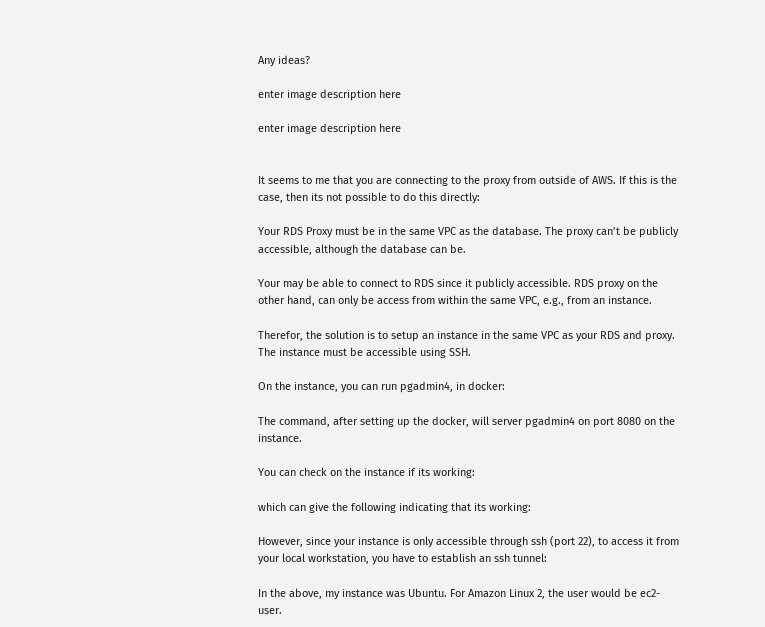Any ideas?

enter image description here

enter image description here


It seems to me that you are connecting to the proxy from outside of AWS. If this is the case, then its not possible to do this directly:

Your RDS Proxy must be in the same VPC as the database. The proxy can’t be publicly accessible, although the database can be.

Your may be able to connect to RDS since it publicly accessible. RDS proxy on the other hand, can only be access from within the same VPC, e.g., from an instance.

Therefor, the solution is to setup an instance in the same VPC as your RDS and proxy. The instance must be accessible using SSH.

On the instance, you can run pgadmin4, in docker:

The command, after setting up the docker, will server pgadmin4 on port 8080 on the instance.

You can check on the instance if its working:

which can give the following indicating that its working:

However, since your instance is only accessible through ssh (port 22), to access it from your local workstation, you have to establish an ssh tunnel:

In the above, my instance was Ubuntu. For Amazon Linux 2, the user would be ec2-user.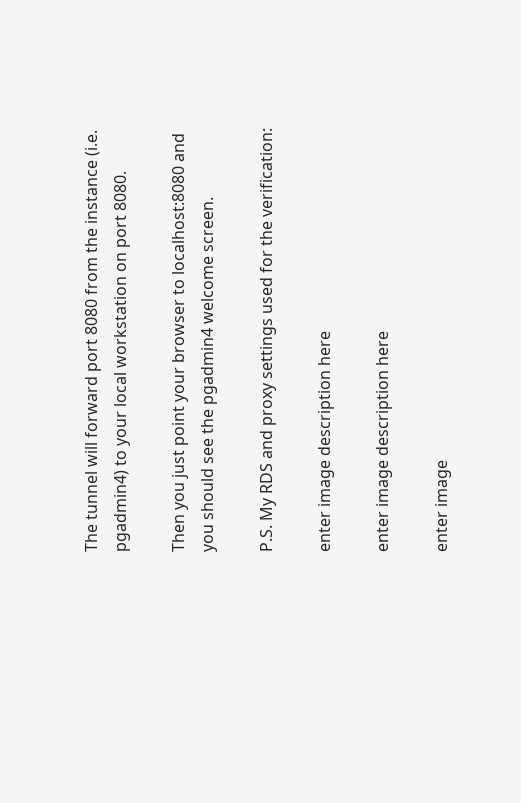The tunnel will forward port 8080 from the instance (i.e. pgadmin4) to your local workstation on port 8080.

Then you just point your browser to localhost:8080 and you should see the pgadmin4 welcome screen.

P.S. My RDS and proxy settings used for the verification:

enter image description here

enter image description here

enter image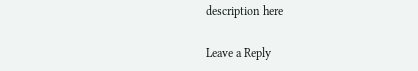description here

Leave a Reply